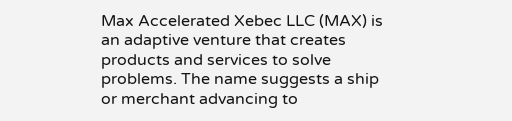Max Accelerated Xebec LLC (MAX) is an adaptive venture that creates products and services to solve problems. The name suggests a ship or merchant advancing to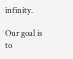infinity.

Our goal is to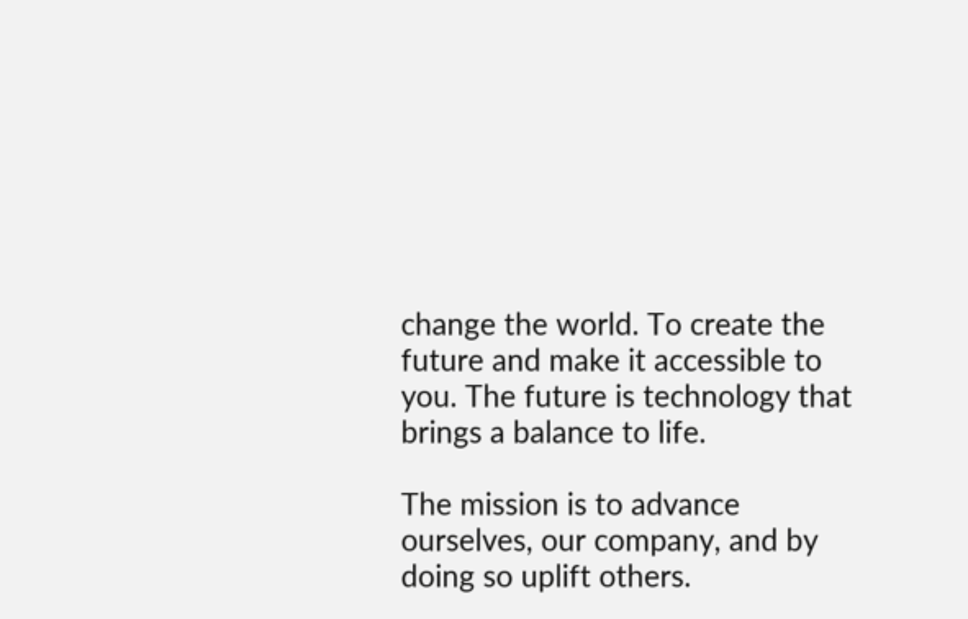change the world. To create the future and make it accessible to you. The future is technology that brings a balance to life.

The mission is to advance ourselves, our company, and by doing so uplift others.